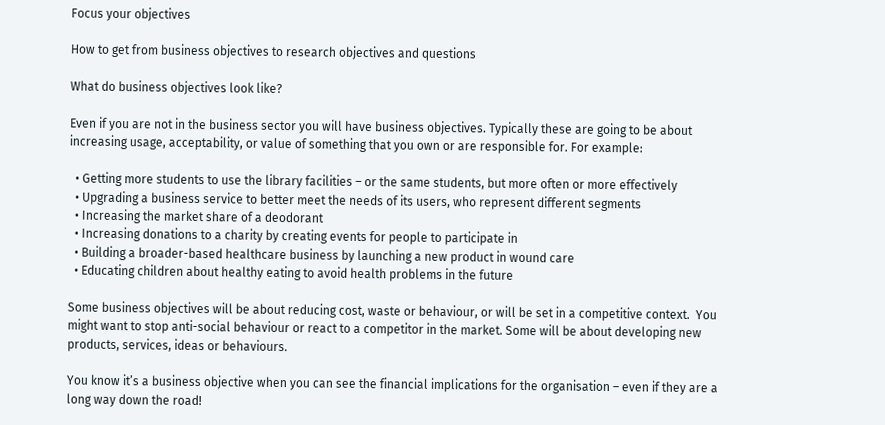Focus your objectives

How to get from business objectives to research objectives and questions

What do business objectives look like?

Even if you are not in the business sector you will have business objectives. Typically these are going to be about increasing usage, acceptability, or value of something that you own or are responsible for. For example:

  • Getting more students to use the library facilities – or the same students, but more often or more effectively
  • Upgrading a business service to better meet the needs of its users, who represent different segments
  • Increasing the market share of a deodorant
  • Increasing donations to a charity by creating events for people to participate in
  • Building a broader-based healthcare business by launching a new product in wound care
  • Educating children about healthy eating to avoid health problems in the future

Some business objectives will be about reducing cost, waste or behaviour, or will be set in a competitive context.  You might want to stop anti-social behaviour or react to a competitor in the market. Some will be about developing new products, services, ideas or behaviours.

You know it’s a business objective when you can see the financial implications for the organisation – even if they are a long way down the road!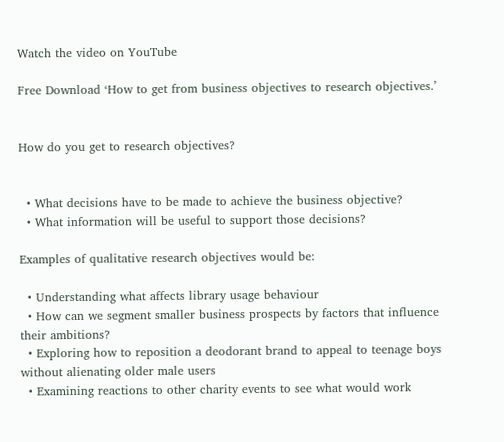Watch the video on YouTube

Free Download ‘How to get from business objectives to research objectives.’


How do you get to research objectives?


  • What decisions have to be made to achieve the business objective?
  • What information will be useful to support those decisions?

Examples of qualitative research objectives would be:

  • Understanding what affects library usage behaviour
  • How can we segment smaller business prospects by factors that influence their ambitions?
  • Exploring how to reposition a deodorant brand to appeal to teenage boys without alienating older male users
  • Examining reactions to other charity events to see what would work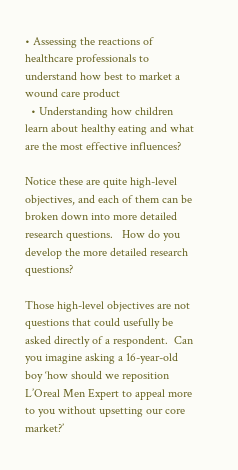• Assessing the reactions of healthcare professionals to understand how best to market a wound care product
  • Understanding how children learn about healthy eating and what are the most effective influences?

Notice these are quite high-level objectives, and each of them can be broken down into more detailed research questions.   How do you develop the more detailed research questions?

Those high-level objectives are not questions that could usefully be asked directly of a respondent.  Can you imagine asking a 16-year-old boy ‘how should we reposition L’Oreal Men Expert to appeal more to you without upsetting our core market?’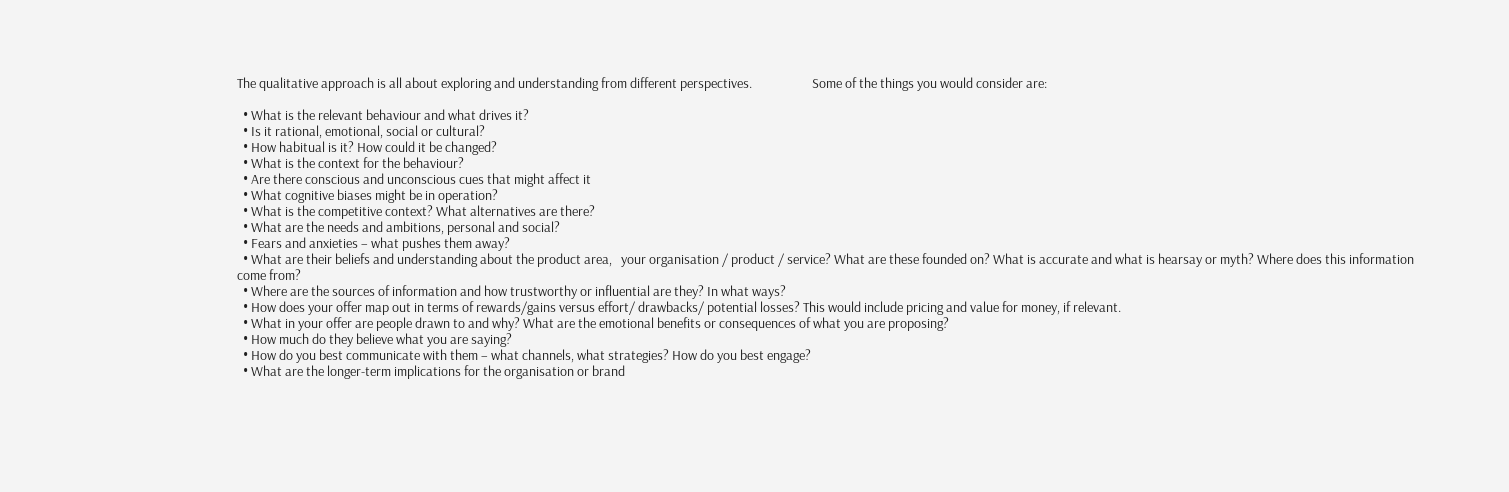The qualitative approach is all about exploring and understanding from different perspectives.                    Some of the things you would consider are:

  • What is the relevant behaviour and what drives it?
  • Is it rational, emotional, social or cultural?
  • How habitual is it? How could it be changed?
  • What is the context for the behaviour?
  • Are there conscious and unconscious cues that might affect it
  • What cognitive biases might be in operation?
  • What is the competitive context? What alternatives are there?
  • What are the needs and ambitions, personal and social?
  • Fears and anxieties – what pushes them away?
  • What are their beliefs and understanding about the product area,   your organisation / product / service? What are these founded on? What is accurate and what is hearsay or myth? Where does this information come from?
  • Where are the sources of information and how trustworthy or influential are they? In what ways?
  • How does your offer map out in terms of rewards/gains versus effort/ drawbacks/ potential losses? This would include pricing and value for money, if relevant.
  • What in your offer are people drawn to and why? What are the emotional benefits or consequences of what you are proposing?
  • How much do they believe what you are saying?
  • How do you best communicate with them – what channels, what strategies? How do you best engage?
  • What are the longer-term implications for the organisation or brand